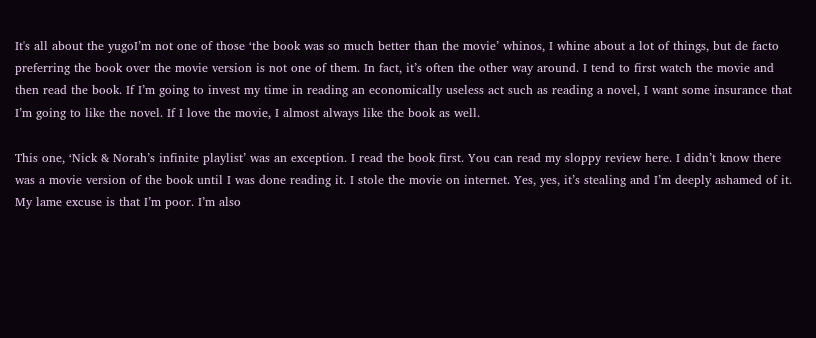It's all about the yugoI’m not one of those ‘the book was so much better than the movie’ whinos, I whine about a lot of things, but de facto preferring the book over the movie version is not one of them. In fact, it’s often the other way around. I tend to first watch the movie and then read the book. If I’m going to invest my time in reading an economically useless act such as reading a novel, I want some insurance that I’m going to like the novel. If I love the movie, I almost always like the book as well.

This one, ‘Nick & Norah’s infinite playlist’ was an exception. I read the book first. You can read my sloppy review here. I didn’t know there was a movie version of the book until I was done reading it. I stole the movie on internet. Yes, yes, it’s stealing and I’m deeply ashamed of it. My lame excuse is that I’m poor. I’m also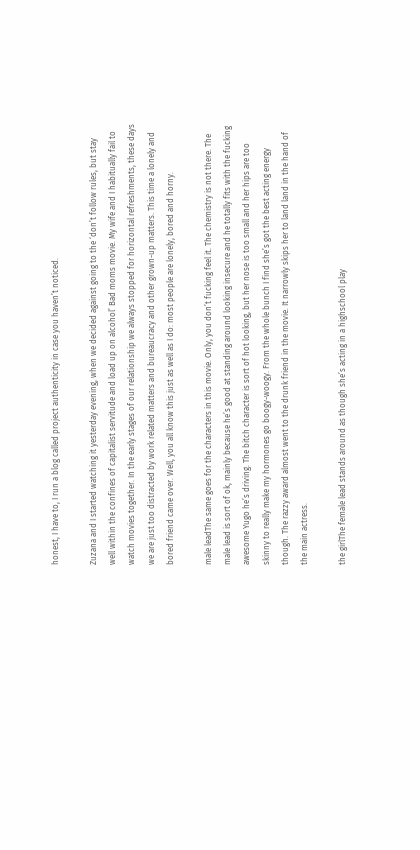honest, I have to, I run a blog called project authenticity in case you haven’t noticed.

Zuzana and I started watching it yesterday evening, when we decided against going to the ‘don’t follow rules, but stay well within the confines of capitalist servitude and load up on alcohol’ Bad moms movie. My wife and I habitually fail to watch movies together. In the early stages of our relationship we always stopped for horizontal refreshments, these days we are just too distracted by work related matters and bureaucracy and other grown-up matters. This time a lonely and bored friend came over. Well, you all know this just as well as I do: most people are lonely, bored and horny.

male leadThe same goes for the characters in this movie. Only, you don’t fucking feel it. The chemistry is not there. The male lead is sort of ok, mainly because he’s good at standing around looking insecure and he totally fits with the fucking awesome Yugo he’s driving. The bitch character is sort of hot looking, but her nose is too small and her hips are too skinny to really make my hormones go boogy-woogy. From the whole bunch I find she’s got the best acting energy though. The razzy award almost went to the drunk friend in the movie. It narrowly skips her to land land in the hand of the main actress.

the girlThe female lead stands around as though she’s acting in a highschool play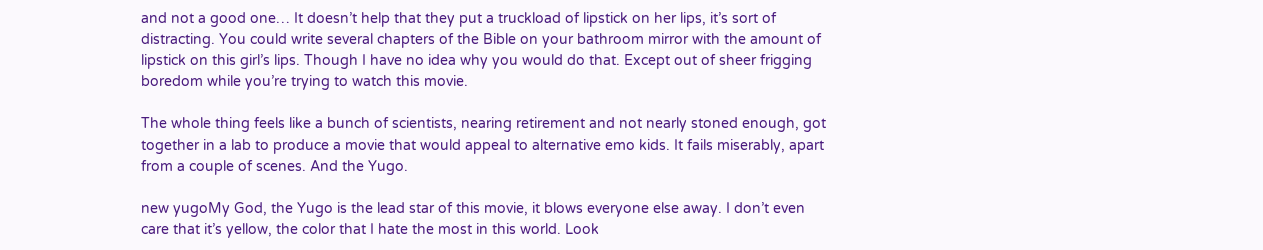and not a good one… It doesn’t help that they put a truckload of lipstick on her lips, it’s sort of distracting. You could write several chapters of the Bible on your bathroom mirror with the amount of lipstick on this girl’s lips. Though I have no idea why you would do that. Except out of sheer frigging boredom while you’re trying to watch this movie.

The whole thing feels like a bunch of scientists, nearing retirement and not nearly stoned enough, got together in a lab to produce a movie that would appeal to alternative emo kids. It fails miserably, apart from a couple of scenes. And the Yugo.

new yugoMy God, the Yugo is the lead star of this movie, it blows everyone else away. I don’t even care that it’s yellow, the color that I hate the most in this world. Look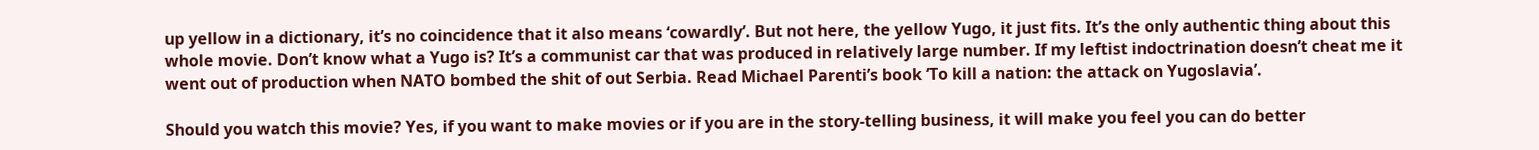up yellow in a dictionary, it’s no coincidence that it also means ‘cowardly’. But not here, the yellow Yugo, it just fits. It’s the only authentic thing about this whole movie. Don’t know what a Yugo is? It’s a communist car that was produced in relatively large number. If my leftist indoctrination doesn’t cheat me it went out of production when NATO bombed the shit of out Serbia. Read Michael Parenti’s book ‘To kill a nation: the attack on Yugoslavia’.

Should you watch this movie? Yes, if you want to make movies or if you are in the story-telling business, it will make you feel you can do better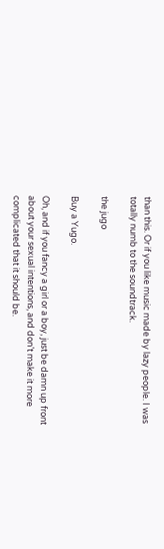than this. Or if you like music made by lazy people. I was totally numb to the soundtrack.

the jugo

Buy a Yugo.

Oh, and if you fancy a girl or a boy, just be damn up front about your sexual intentions, and don’t make it more complicated that it should be.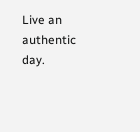Live an authentic day.